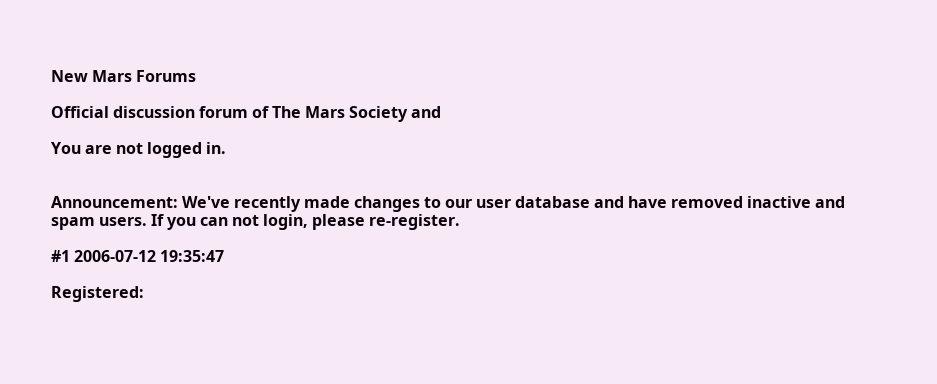New Mars Forums

Official discussion forum of The Mars Society and

You are not logged in.


Announcement: We've recently made changes to our user database and have removed inactive and spam users. If you can not login, please re-register.

#1 2006-07-12 19:35:47

Registered: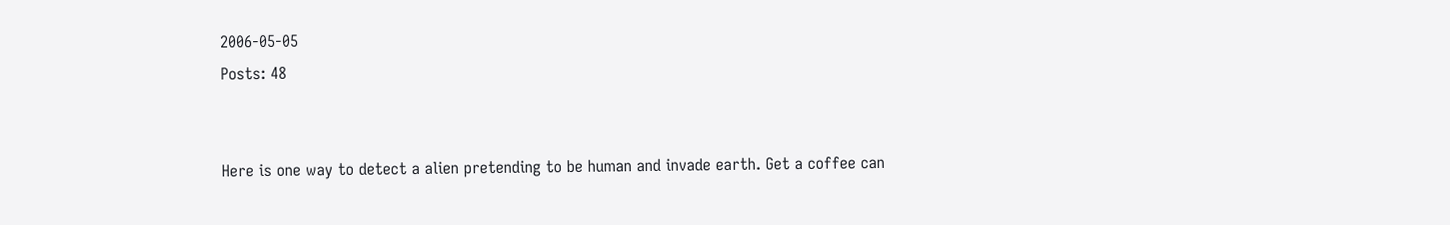2006-05-05
Posts: 48


Here is one way to detect a alien pretending to be human and invade earth. Get a coffee can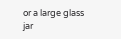or a large glass jar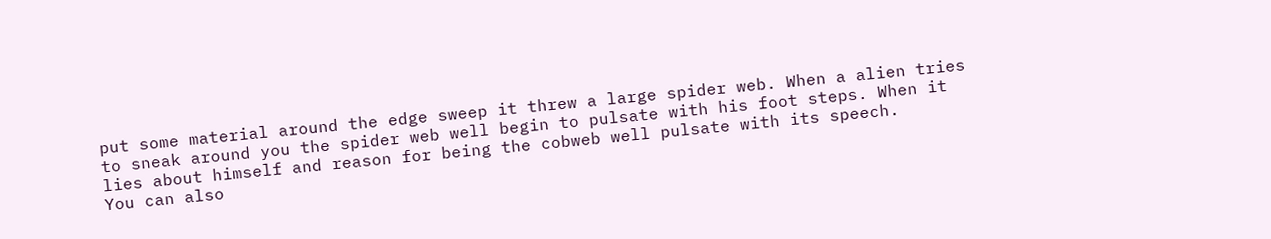put some material around the edge sweep it threw a large spider web. When a alien tries to sneak around you the spider web well begin to pulsate with his foot steps. When it lies about himself and reason for being the cobweb well pulsate with its speech.
You can also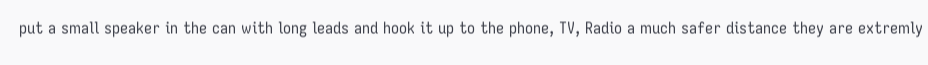put a small speaker in the can with long leads and hook it up to the phone, TV, Radio a much safer distance they are extremly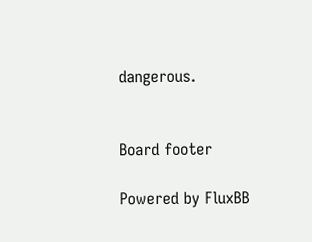dangerous.


Board footer

Powered by FluxBB